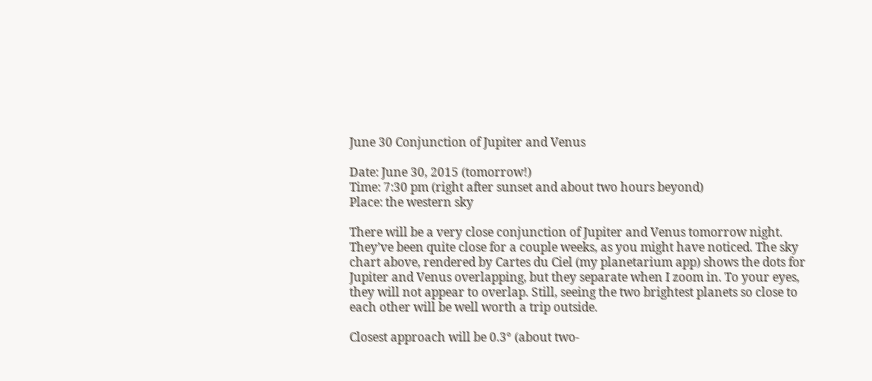June 30 Conjunction of Jupiter and Venus

Date: June 30, 2015 (tomorrow!)
Time: 7:30 pm (right after sunset and about two hours beyond)
Place: the western sky

There will be a very close conjunction of Jupiter and Venus tomorrow night. They’ve been quite close for a couple weeks, as you might have noticed. The sky chart above, rendered by Cartes du Ciel (my planetarium app) shows the dots for Jupiter and Venus overlapping, but they separate when I zoom in. To your eyes, they will not appear to overlap. Still, seeing the two brightest planets so close to each other will be well worth a trip outside.

Closest approach will be 0.3° (about two-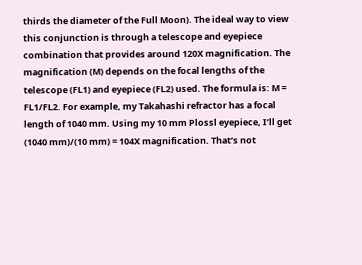thirds the diameter of the Full Moon). The ideal way to view this conjunction is through a telescope and eyepiece combination that provides around 120X magnification. The magnification (M) depends on the focal lengths of the telescope (FL1) and eyepiece (FL2) used. The formula is: M = FL1/FL2. For example, my Takahashi refractor has a focal length of 1040 mm. Using my 10 mm Plossl eyepiece, I’ll get (1040 mm)/(10 mm) = 104X magnification. That’s not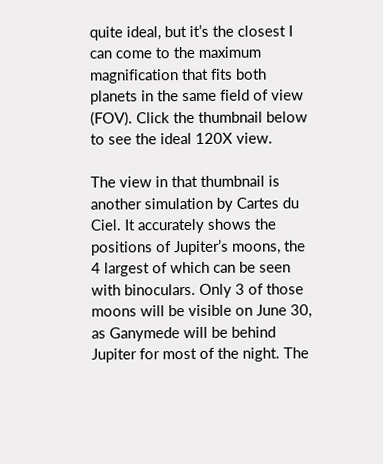quite ideal, but it’s the closest I can come to the maximum magnification that fits both planets in the same field of view (FOV). Click the thumbnail below to see the ideal 120X view.

The view in that thumbnail is another simulation by Cartes du Ciel. It accurately shows the positions of Jupiter’s moons, the 4 largest of which can be seen with binoculars. Only 3 of those moons will be visible on June 30, as Ganymede will be behind Jupiter for most of the night. The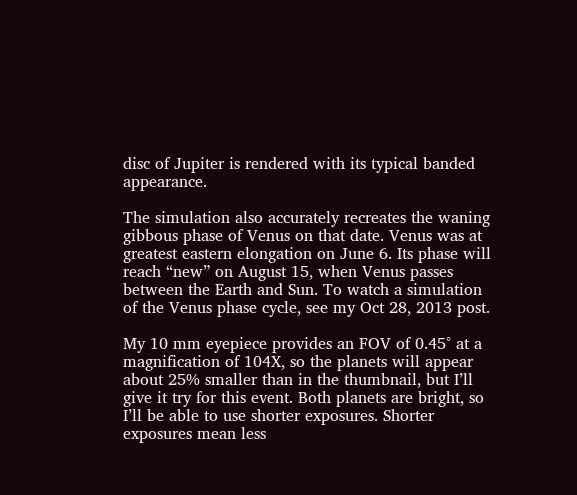disc of Jupiter is rendered with its typical banded appearance.

The simulation also accurately recreates the waning gibbous phase of Venus on that date. Venus was at greatest eastern elongation on June 6. Its phase will reach “new” on August 15, when Venus passes between the Earth and Sun. To watch a simulation of the Venus phase cycle, see my Oct 28, 2013 post.

My 10 mm eyepiece provides an FOV of 0.45° at a magnification of 104X, so the planets will appear about 25% smaller than in the thumbnail, but I’ll give it try for this event. Both planets are bright, so I’ll be able to use shorter exposures. Shorter exposures mean less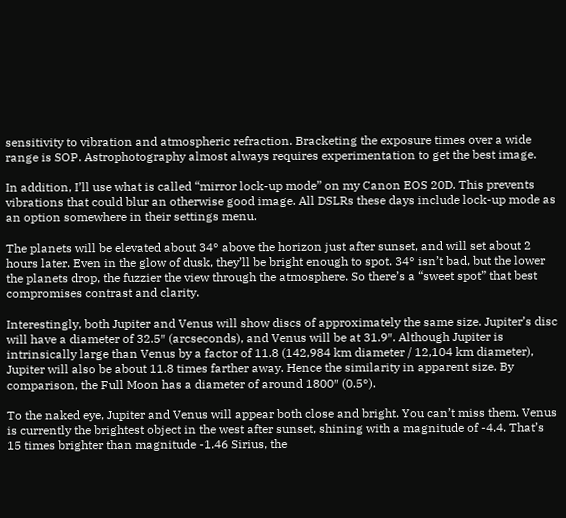sensitivity to vibration and atmospheric refraction. Bracketing the exposure times over a wide range is SOP. Astrophotography almost always requires experimentation to get the best image.

In addition, I’ll use what is called “mirror lock-up mode” on my Canon EOS 20D. This prevents vibrations that could blur an otherwise good image. All DSLRs these days include lock-up mode as an option somewhere in their settings menu.

The planets will be elevated about 34° above the horizon just after sunset, and will set about 2 hours later. Even in the glow of dusk, they’ll be bright enough to spot. 34° isn’t bad, but the lower the planets drop, the fuzzier the view through the atmosphere. So there’s a “sweet spot” that best compromises contrast and clarity.

Interestingly, both Jupiter and Venus will show discs of approximately the same size. Jupiter’s disc will have a diameter of 32.5″ (arcseconds), and Venus will be at 31.9″. Although Jupiter is intrinsically large than Venus by a factor of 11.8 (142,984 km diameter / 12,104 km diameter), Jupiter will also be about 11.8 times farther away. Hence the similarity in apparent size. By comparison, the Full Moon has a diameter of around 1800″ (0.5°).

To the naked eye, Jupiter and Venus will appear both close and bright. You can’t miss them. Venus is currently the brightest object in the west after sunset, shining with a magnitude of -4.4. That’s 15 times brighter than magnitude -1.46 Sirius, the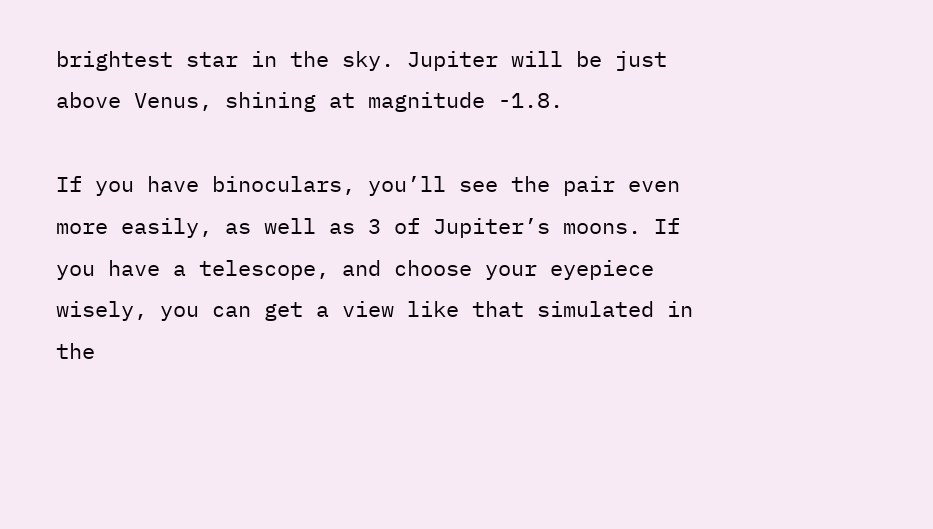brightest star in the sky. Jupiter will be just above Venus, shining at magnitude -1.8.

If you have binoculars, you’ll see the pair even more easily, as well as 3 of Jupiter’s moons. If you have a telescope, and choose your eyepiece wisely, you can get a view like that simulated in the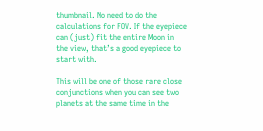thumbnail. No need to do the calculations for FOV. If the eyepiece can (just) fit the entire Moon in the view, that’s a good eyepiece to start with.

This will be one of those rare close conjunctions when you can see two planets at the same time in the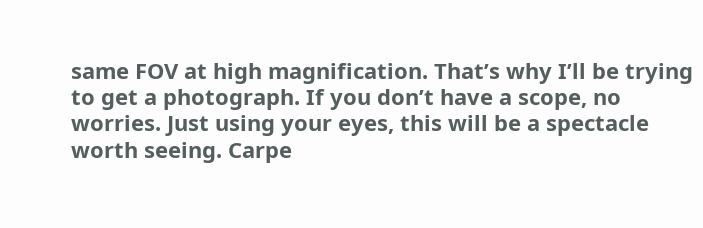same FOV at high magnification. That’s why I’ll be trying to get a photograph. If you don’t have a scope, no worries. Just using your eyes, this will be a spectacle worth seeing. Carpe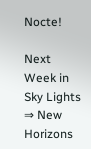Nocte!

Next Week in Sky Lights ⇒ New Horizons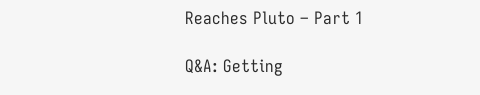Reaches Pluto – Part 1

Q&A: Getting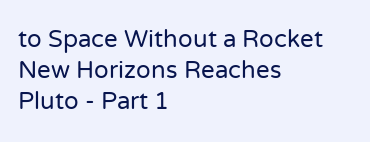to Space Without a Rocket
New Horizons Reaches Pluto - Part 1